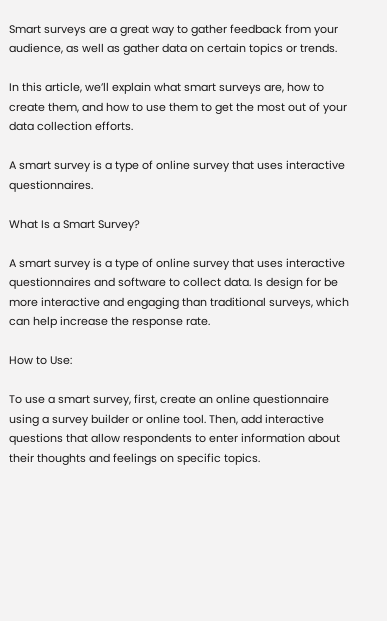Smart surveys are a great way to gather feedback from your audience, as well as gather data on certain topics or trends.

In this article, we’ll explain what smart surveys are, how to create them, and how to use them to get the most out of your data collection efforts.

A smart survey is a type of online survey that uses interactive questionnaires.

What Is a Smart Survey?

A smart survey is a type of online survey that uses interactive questionnaires and software to collect data. Is design for be more interactive and engaging than traditional surveys, which can help increase the response rate.

How to Use:

To use a smart survey, first, create an online questionnaire using a survey builder or online tool. Then, add interactive questions that allow respondents to enter information about their thoughts and feelings on specific topics.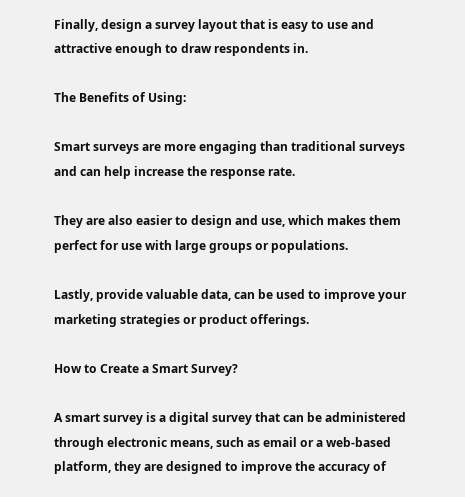Finally, design a survey layout that is easy to use and attractive enough to draw respondents in.

The Benefits of Using:

Smart surveys are more engaging than traditional surveys and can help increase the response rate.

They are also easier to design and use, which makes them perfect for use with large groups or populations.

Lastly, provide valuable data, can be used to improve your marketing strategies or product offerings.

How to Create a Smart Survey?

A smart survey is a digital survey that can be administered through electronic means, such as email or a web-based platform, they are designed to improve the accuracy of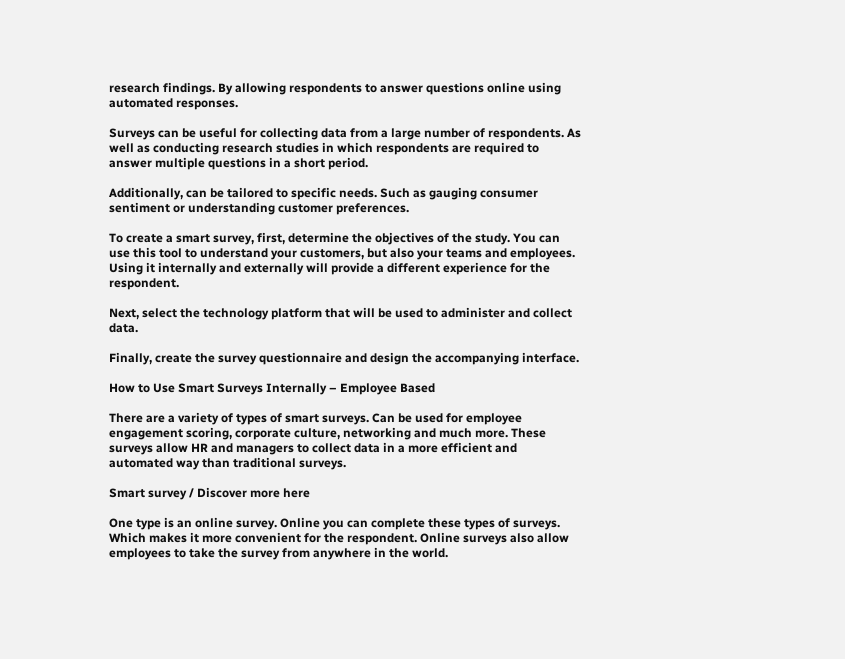research findings. By allowing respondents to answer questions online using automated responses.

Surveys can be useful for collecting data from a large number of respondents. As well as conducting research studies in which respondents are required to answer multiple questions in a short period.

Additionally, can be tailored to specific needs. Such as gauging consumer sentiment or understanding customer preferences.

To create a smart survey, first, determine the objectives of the study. You can use this tool to understand your customers, but also your teams and employees. Using it internally and externally will provide a different experience for the respondent.

Next, select the technology platform that will be used to administer and collect data.

Finally, create the survey questionnaire and design the accompanying interface.

How to Use Smart Surveys Internally – Employee Based

There are a variety of types of smart surveys. Can be used for employee engagement scoring, corporate culture, networking and much more. These surveys allow HR and managers to collect data in a more efficient and automated way than traditional surveys.

Smart survey / Discover more here

One type is an online survey. Online you can complete these types of surveys. Which makes it more convenient for the respondent. Online surveys also allow employees to take the survey from anywhere in the world.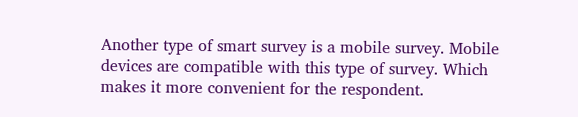Another type of smart survey is a mobile survey. Mobile devices are compatible with this type of survey. Which makes it more convenient for the respondent.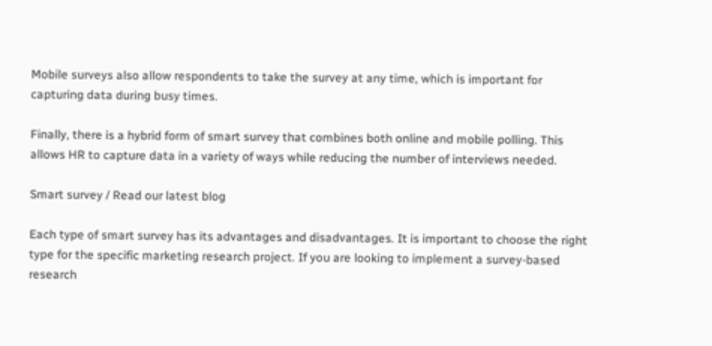Mobile surveys also allow respondents to take the survey at any time, which is important for capturing data during busy times.

Finally, there is a hybrid form of smart survey that combines both online and mobile polling. This allows HR to capture data in a variety of ways while reducing the number of interviews needed.

Smart survey / Read our latest blog

Each type of smart survey has its advantages and disadvantages. It is important to choose the right type for the specific marketing research project. If you are looking to implement a survey-based research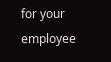for your employee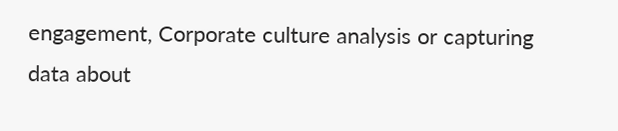engagement, Corporate culture analysis or capturing data about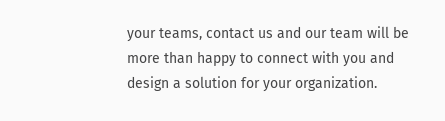your teams, contact us and our team will be more than happy to connect with you and design a solution for your organization.